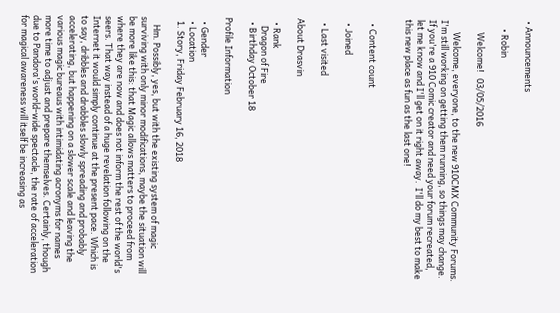• Announcements

    • Robin

      Welcome!   03/05/2016

      Welcome, everyone, to the new 910CMX Community Forums. I'm still working on getting them running, so things may change.  If you're a 910 Comic creator and need your forum recreated, let me know and I'll get on it right away.  I'll do my best to make this new place as fun as the last one!


  • Content count

  • Joined

  • Last visited

About Drasvin

  • Rank
    Dragon of Fire
  • Birthday October 18

Profile Information

  • Gender
  • Location
  1. Story, Friday February 16, 2018

    Hm. Possibly, yes, but with the existing system of magic surviving with only minor modifications, maybe the situation will be more like this: that Magic allows matters to proceed from where they are now and does not inform the rest of the world's seers. That way instead of a huge revelation following on the Internet it would simply continue at the present pace. Which is to say, dribbles and drabbles slowly spreading and probably accelerating, but happening on a slower scale and leaving the various magic bureaus with intimidating acronyms for names more time to adjust and prepare themselves. Certainly, though due to Pandora's world-wide spectacle, the rate of acceleration for magical awareness will itself be increasing as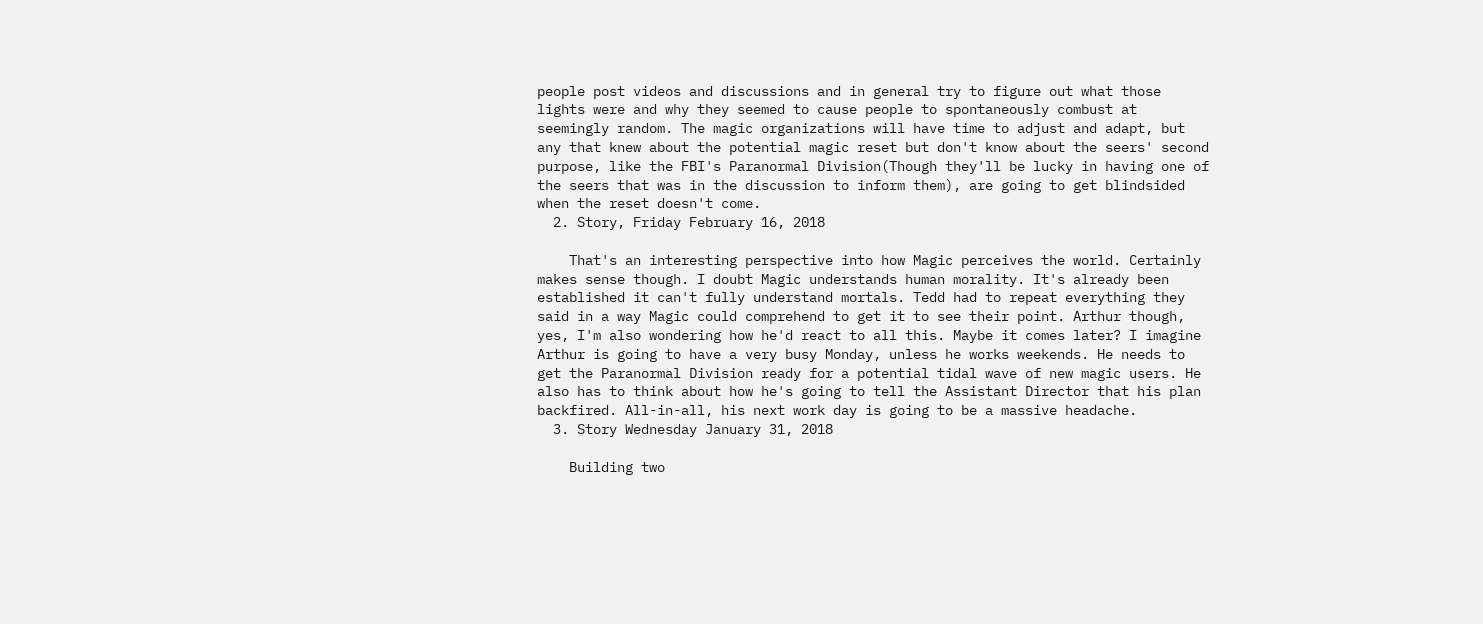people post videos and discussions and in general try to figure out what those lights were and why they seemed to cause people to spontaneously combust at seemingly random. The magic organizations will have time to adjust and adapt, but any that knew about the potential magic reset but don't know about the seers' second purpose, like the FBI's Paranormal Division(Though they'll be lucky in having one of the seers that was in the discussion to inform them), are going to get blindsided when the reset doesn't come.
  2. Story, Friday February 16, 2018

    That's an interesting perspective into how Magic perceives the world. Certainly makes sense though. I doubt Magic understands human morality. It's already been established it can't fully understand mortals. Tedd had to repeat everything they said in a way Magic could comprehend to get it to see their point. Arthur though, yes, I'm also wondering how he'd react to all this. Maybe it comes later? I imagine Arthur is going to have a very busy Monday, unless he works weekends. He needs to get the Paranormal Division ready for a potential tidal wave of new magic users. He also has to think about how he's going to tell the Assistant Director that his plan backfired. All-in-all, his next work day is going to be a massive headache.
  3. Story Wednesday January 31, 2018

    Building two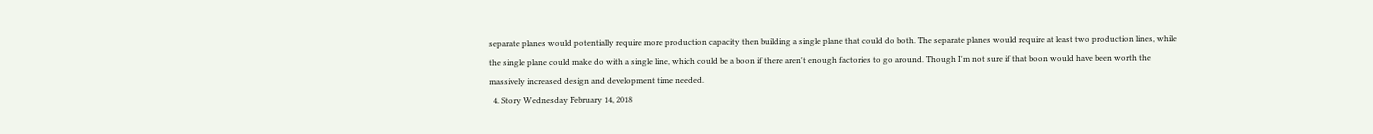separate planes would potentially require more production capacity then building a single plane that could do both. The separate planes would require at least two production lines, while the single plane could make do with a single line, which could be a boon if there aren't enough factories to go around. Though I'm not sure if that boon would have been worth the massively increased design and development time needed.
  4. Story Wednesday February 14, 2018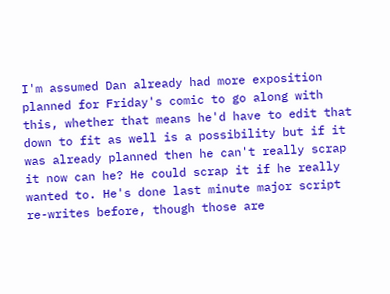I'm assumed Dan already had more exposition planned for Friday's comic to go along with this, whether that means he'd have to edit that down to fit as well is a possibility but if it was already planned then he can't really scrap it now can he? He could scrap it if he really wanted to. He's done last minute major script re-writes before, though those are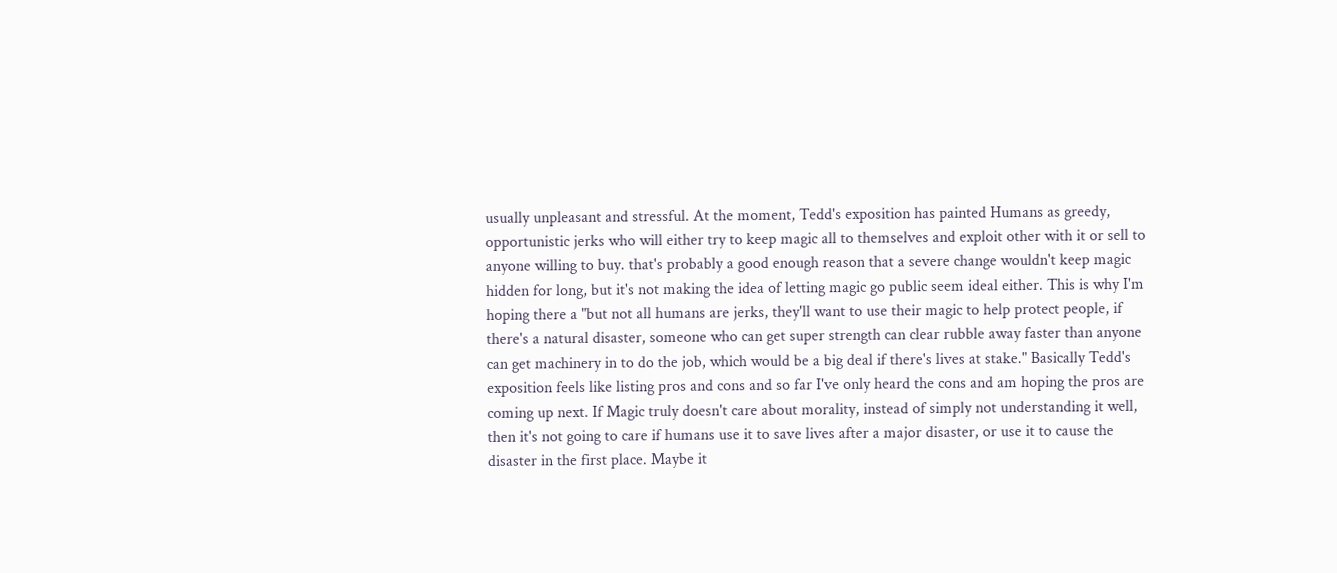usually unpleasant and stressful. At the moment, Tedd's exposition has painted Humans as greedy, opportunistic jerks who will either try to keep magic all to themselves and exploit other with it or sell to anyone willing to buy. that's probably a good enough reason that a severe change wouldn't keep magic hidden for long, but it's not making the idea of letting magic go public seem ideal either. This is why I'm hoping there a "but not all humans are jerks, they'll want to use their magic to help protect people, if there's a natural disaster, someone who can get super strength can clear rubble away faster than anyone can get machinery in to do the job, which would be a big deal if there's lives at stake." Basically Tedd's exposition feels like listing pros and cons and so far I've only heard the cons and am hoping the pros are coming up next. If Magic truly doesn't care about morality, instead of simply not understanding it well, then it's not going to care if humans use it to save lives after a major disaster, or use it to cause the disaster in the first place. Maybe it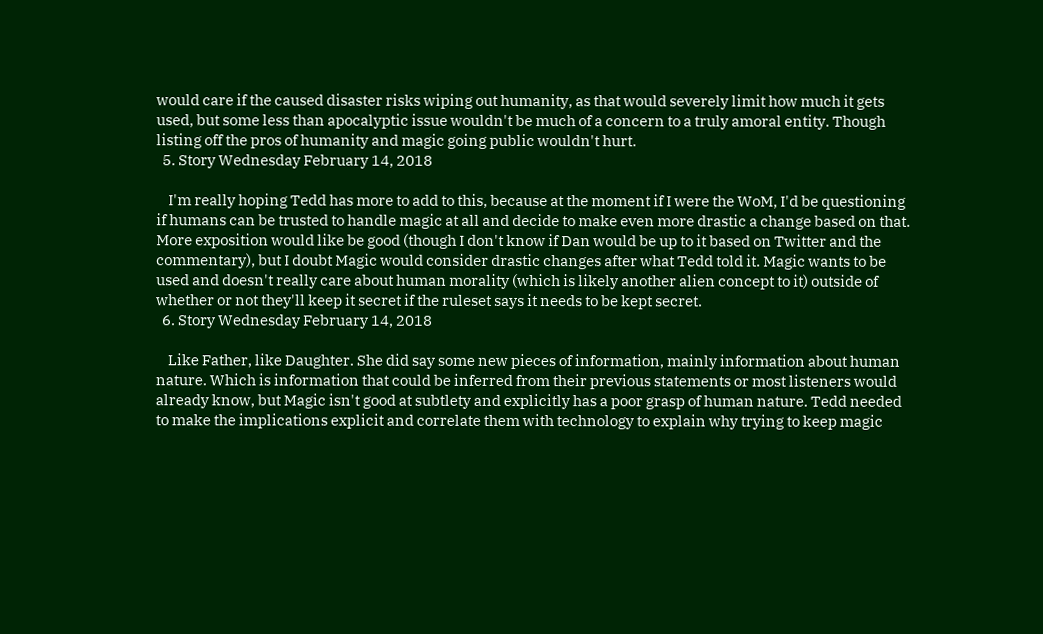would care if the caused disaster risks wiping out humanity, as that would severely limit how much it gets used, but some less than apocalyptic issue wouldn't be much of a concern to a truly amoral entity. Though listing off the pros of humanity and magic going public wouldn't hurt.
  5. Story Wednesday February 14, 2018

    I'm really hoping Tedd has more to add to this, because at the moment if I were the WoM, I'd be questioning if humans can be trusted to handle magic at all and decide to make even more drastic a change based on that. More exposition would like be good (though I don't know if Dan would be up to it based on Twitter and the commentary), but I doubt Magic would consider drastic changes after what Tedd told it. Magic wants to be used and doesn't really care about human morality (which is likely another alien concept to it) outside of whether or not they'll keep it secret if the ruleset says it needs to be kept secret.
  6. Story Wednesday February 14, 2018

    Like Father, like Daughter. She did say some new pieces of information, mainly information about human nature. Which is information that could be inferred from their previous statements or most listeners would already know, but Magic isn't good at subtlety and explicitly has a poor grasp of human nature. Tedd needed to make the implications explicit and correlate them with technology to explain why trying to keep magic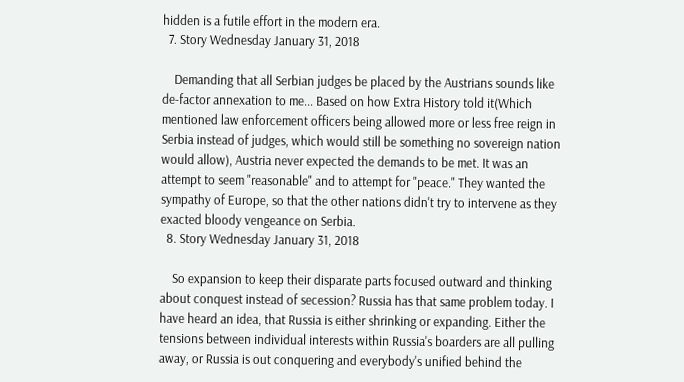hidden is a futile effort in the modern era.
  7. Story Wednesday January 31, 2018

    Demanding that all Serbian judges be placed by the Austrians sounds like de-factor annexation to me... Based on how Extra History told it(Which mentioned law enforcement officers being allowed more or less free reign in Serbia instead of judges, which would still be something no sovereign nation would allow), Austria never expected the demands to be met. It was an attempt to seem "reasonable" and to attempt for "peace." They wanted the sympathy of Europe, so that the other nations didn't try to intervene as they exacted bloody vengeance on Serbia.
  8. Story Wednesday January 31, 2018

    So expansion to keep their disparate parts focused outward and thinking about conquest instead of secession? Russia has that same problem today. I have heard an idea, that Russia is either shrinking or expanding. Either the tensions between individual interests within Russia's boarders are all pulling away, or Russia is out conquering and everybody's unified behind the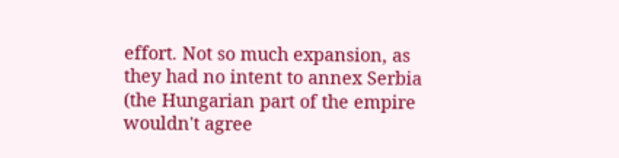effort. Not so much expansion, as they had no intent to annex Serbia (the Hungarian part of the empire wouldn't agree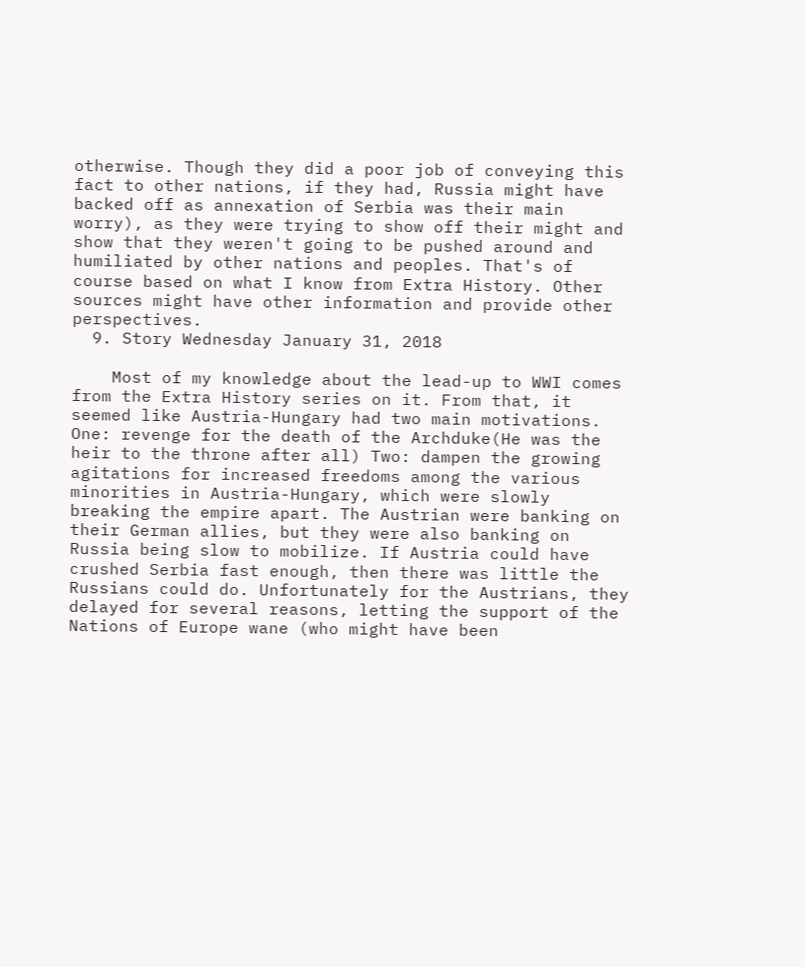otherwise. Though they did a poor job of conveying this fact to other nations, if they had, Russia might have backed off as annexation of Serbia was their main worry), as they were trying to show off their might and show that they weren't going to be pushed around and humiliated by other nations and peoples. That's of course based on what I know from Extra History. Other sources might have other information and provide other perspectives.
  9. Story Wednesday January 31, 2018

    Most of my knowledge about the lead-up to WWI comes from the Extra History series on it. From that, it seemed like Austria-Hungary had two main motivations. One: revenge for the death of the Archduke(He was the heir to the throne after all) Two: dampen the growing agitations for increased freedoms among the various minorities in Austria-Hungary, which were slowly breaking the empire apart. The Austrian were banking on their German allies, but they were also banking on Russia being slow to mobilize. If Austria could have crushed Serbia fast enough, then there was little the Russians could do. Unfortunately for the Austrians, they delayed for several reasons, letting the support of the Nations of Europe wane (who might have been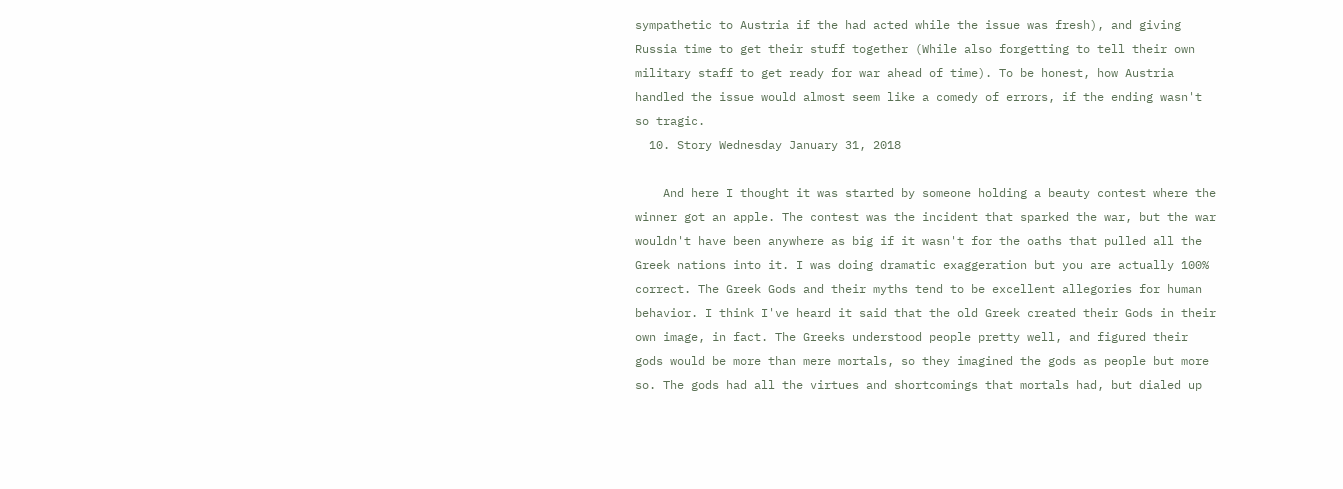sympathetic to Austria if the had acted while the issue was fresh), and giving Russia time to get their stuff together (While also forgetting to tell their own military staff to get ready for war ahead of time). To be honest, how Austria handled the issue would almost seem like a comedy of errors, if the ending wasn't so tragic.
  10. Story Wednesday January 31, 2018

    And here I thought it was started by someone holding a beauty contest where the winner got an apple. The contest was the incident that sparked the war, but the war wouldn't have been anywhere as big if it wasn't for the oaths that pulled all the Greek nations into it. I was doing dramatic exaggeration but you are actually 100% correct. The Greek Gods and their myths tend to be excellent allegories for human behavior. I think I've heard it said that the old Greek created their Gods in their own image, in fact. The Greeks understood people pretty well, and figured their gods would be more than mere mortals, so they imagined the gods as people but more so. The gods had all the virtues and shortcomings that mortals had, but dialed up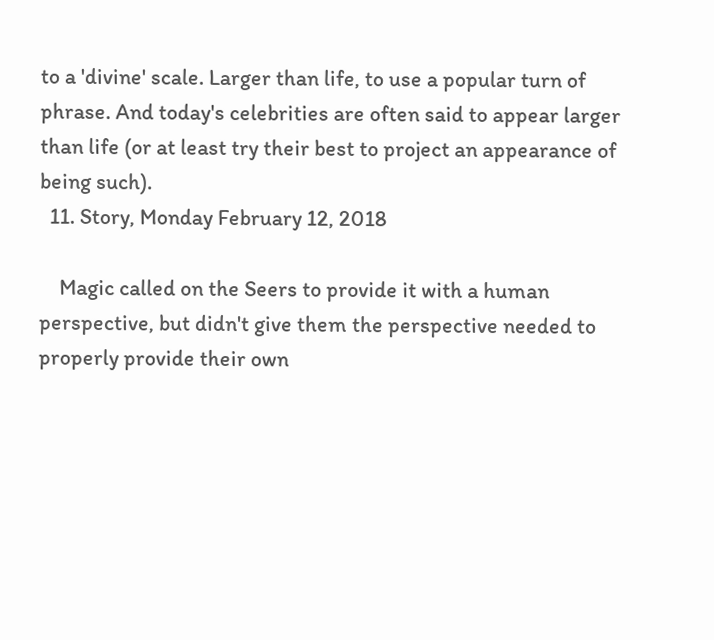to a 'divine' scale. Larger than life, to use a popular turn of phrase. And today's celebrities are often said to appear larger than life (or at least try their best to project an appearance of being such).
  11. Story, Monday February 12, 2018

    Magic called on the Seers to provide it with a human perspective, but didn't give them the perspective needed to properly provide their own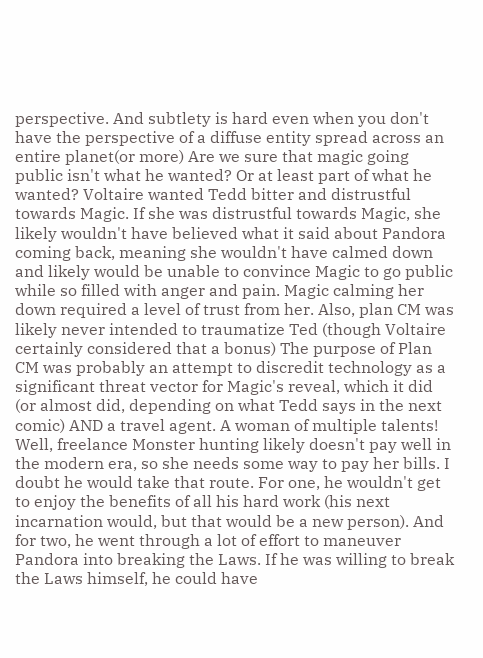perspective. And subtlety is hard even when you don't have the perspective of a diffuse entity spread across an entire planet(or more) Are we sure that magic going public isn't what he wanted? Or at least part of what he wanted? Voltaire wanted Tedd bitter and distrustful towards Magic. If she was distrustful towards Magic, she likely wouldn't have believed what it said about Pandora coming back, meaning she wouldn't have calmed down and likely would be unable to convince Magic to go public while so filled with anger and pain. Magic calming her down required a level of trust from her. Also, plan CM was likely never intended to traumatize Ted (though Voltaire certainly considered that a bonus) The purpose of Plan CM was probably an attempt to discredit technology as a significant threat vector for Magic's reveal, which it did (or almost did, depending on what Tedd says in the next comic) AND a travel agent. A woman of multiple talents! Well, freelance Monster hunting likely doesn't pay well in the modern era, so she needs some way to pay her bills. I doubt he would take that route. For one, he wouldn't get to enjoy the benefits of all his hard work (his next incarnation would, but that would be a new person). And for two, he went through a lot of effort to maneuver Pandora into breaking the Laws. If he was willing to break the Laws himself, he could have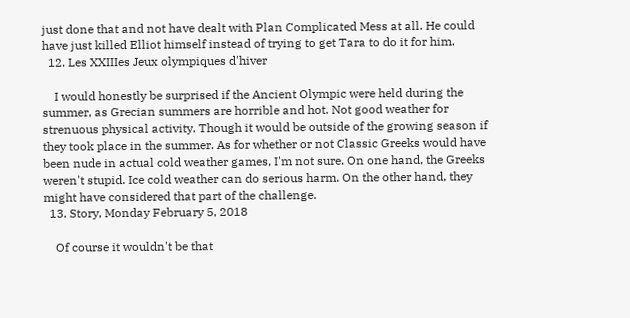just done that and not have dealt with Plan Complicated Mess at all. He could have just killed Elliot himself instead of trying to get Tara to do it for him.
  12. Les XXIIIes Jeux olympiques d'hiver

    I would honestly be surprised if the Ancient Olympic were held during the summer, as Grecian summers are horrible and hot. Not good weather for strenuous physical activity. Though it would be outside of the growing season if they took place in the summer. As for whether or not Classic Greeks would have been nude in actual cold weather games, I'm not sure. On one hand, the Greeks weren't stupid. Ice cold weather can do serious harm. On the other hand, they might have considered that part of the challenge.
  13. Story, Monday February 5, 2018

    Of course it wouldn't be that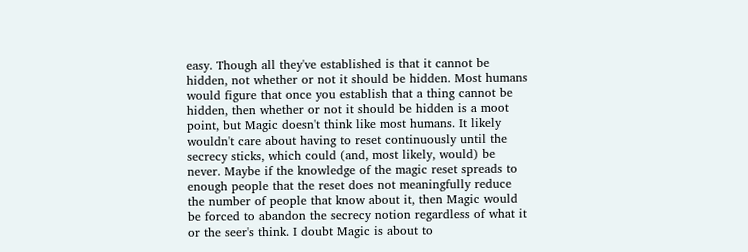easy. Though all they've established is that it cannot be hidden, not whether or not it should be hidden. Most humans would figure that once you establish that a thing cannot be hidden, then whether or not it should be hidden is a moot point, but Magic doesn't think like most humans. It likely wouldn't care about having to reset continuously until the secrecy sticks, which could (and, most likely, would) be never. Maybe if the knowledge of the magic reset spreads to enough people that the reset does not meaningfully reduce the number of people that know about it, then Magic would be forced to abandon the secrecy notion regardless of what it or the seer's think. I doubt Magic is about to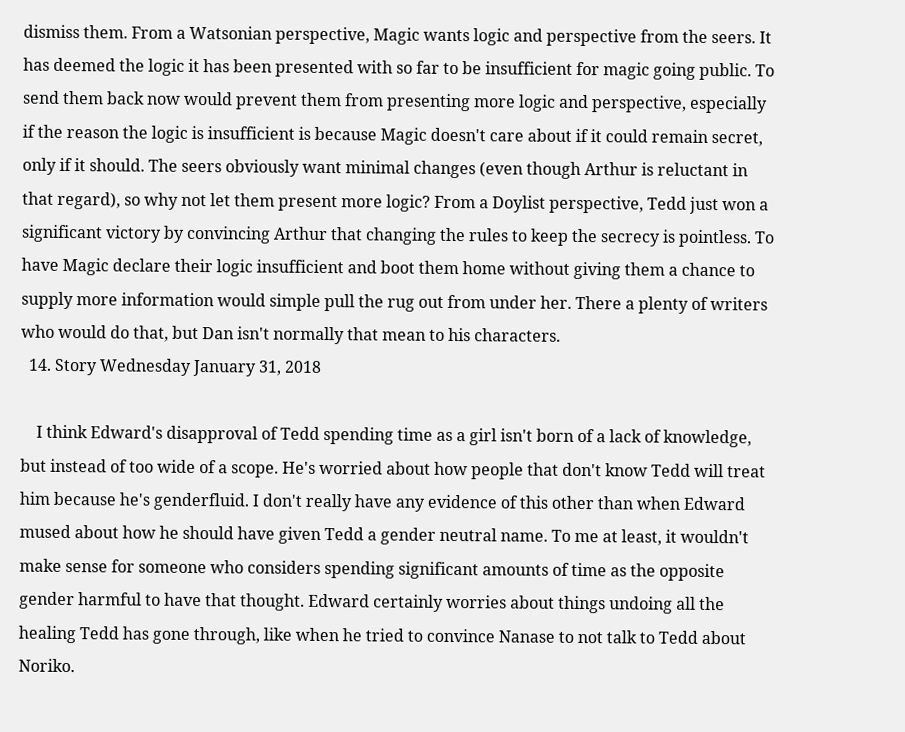dismiss them. From a Watsonian perspective, Magic wants logic and perspective from the seers. It has deemed the logic it has been presented with so far to be insufficient for magic going public. To send them back now would prevent them from presenting more logic and perspective, especially if the reason the logic is insufficient is because Magic doesn't care about if it could remain secret, only if it should. The seers obviously want minimal changes (even though Arthur is reluctant in that regard), so why not let them present more logic? From a Doylist perspective, Tedd just won a significant victory by convincing Arthur that changing the rules to keep the secrecy is pointless. To have Magic declare their logic insufficient and boot them home without giving them a chance to supply more information would simple pull the rug out from under her. There a plenty of writers who would do that, but Dan isn't normally that mean to his characters.
  14. Story Wednesday January 31, 2018

    I think Edward's disapproval of Tedd spending time as a girl isn't born of a lack of knowledge, but instead of too wide of a scope. He's worried about how people that don't know Tedd will treat him because he's genderfluid. I don't really have any evidence of this other than when Edward mused about how he should have given Tedd a gender neutral name. To me at least, it wouldn't make sense for someone who considers spending significant amounts of time as the opposite gender harmful to have that thought. Edward certainly worries about things undoing all the healing Tedd has gone through, like when he tried to convince Nanase to not talk to Tedd about Noriko.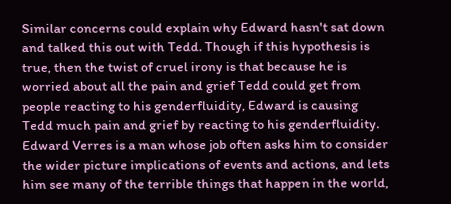Similar concerns could explain why Edward hasn't sat down and talked this out with Tedd. Though if this hypothesis is true, then the twist of cruel irony is that because he is worried about all the pain and grief Tedd could get from people reacting to his genderfluidity, Edward is causing Tedd much pain and grief by reacting to his genderfluidity. Edward Verres is a man whose job often asks him to consider the wider picture implications of events and actions, and lets him see many of the terrible things that happen in the world,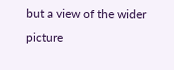but a view of the wider picture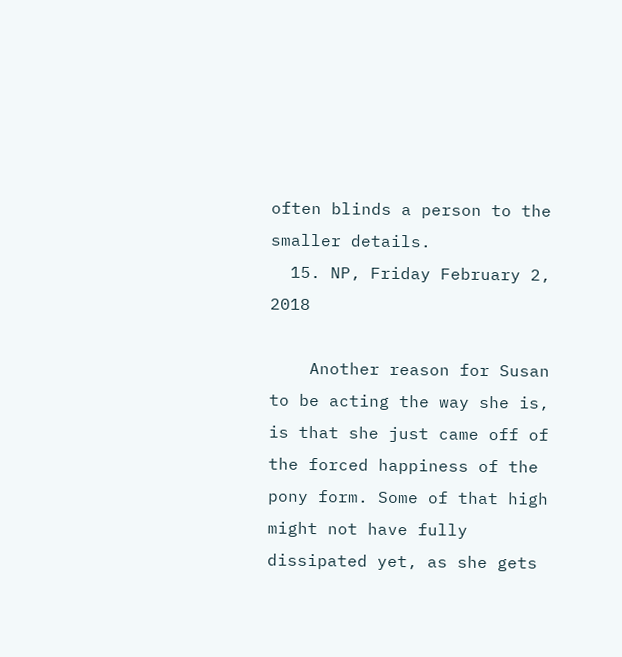often blinds a person to the smaller details.
  15. NP, Friday February 2, 2018

    Another reason for Susan to be acting the way she is, is that she just came off of the forced happiness of the pony form. Some of that high might not have fully dissipated yet, as she gets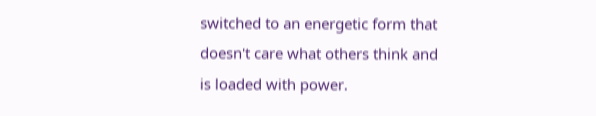switched to an energetic form that doesn't care what others think and is loaded with power.